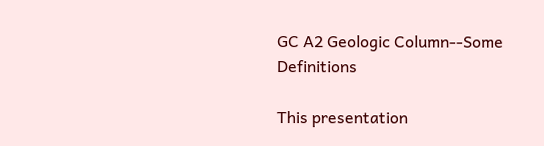GC A2 Geologic Column--Some Definitions

This presentation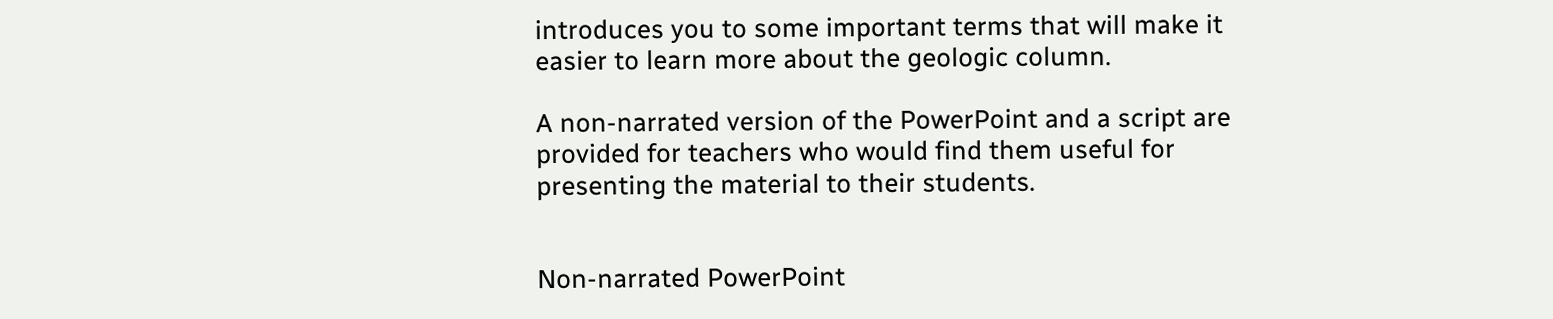introduces you to some important terms that will make it easier to learn more about the geologic column.

A non-narrated version of the PowerPoint and a script are provided for teachers who would find them useful for presenting the material to their students.


Non-narrated PowerPoint